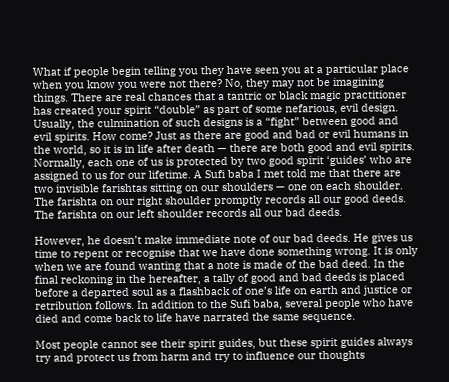What if people begin telling you they have seen you at a particular place when you know you were not there? No, they may not be imagining things. There are real chances that a tantric or black magic practitioner has created your spirit “double” as part of some nefarious, evil design. Usually, the culmination of such designs is a “fight” between good and evil spirits. How come? Just as there are good and bad or evil humans in the world, so it is in life after death — there are both good and evil spirits. Normally, each one of us is protected by two good spirit ‘guides’ who are assigned to us for our lifetime. A Sufi baba I met told me that there are two invisible farishtas sitting on our shoulders — one on each shoulder. The farishta on our right shoulder promptly records all our good deeds. The farishta on our left shoulder records all our bad deeds.

However, he doesn’t make immediate note of our bad deeds. He gives us time to repent or recognise that we have done something wrong. It is only when we are found wanting that a note is made of the bad deed. In the final reckoning in the hereafter, a tally of good and bad deeds is placed before a departed soul as a flashback of one’s life on earth and justice or retribution follows. In addition to the Sufi baba, several people who have died and come back to life have narrated the same sequence.

Most people cannot see their spirit guides, but these spirit guides always try and protect us from harm and try to influence our thoughts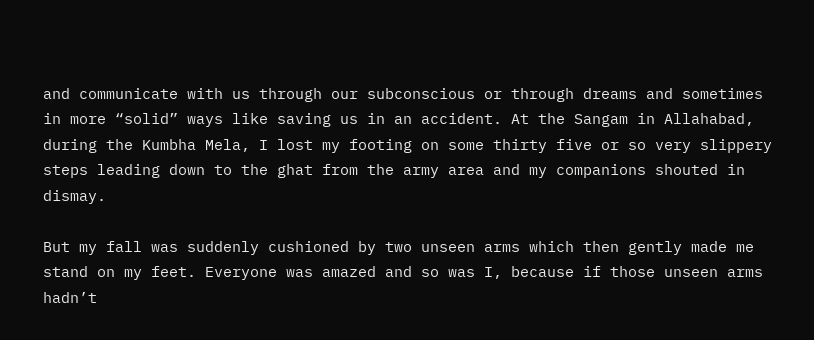and communicate with us through our subconscious or through dreams and sometimes in more “solid” ways like saving us in an accident. At the Sangam in Allahabad, during the Kumbha Mela, I lost my footing on some thirty five or so very slippery steps leading down to the ghat from the army area and my companions shouted in dismay.

But my fall was suddenly cushioned by two unseen arms which then gently made me stand on my feet. Everyone was amazed and so was I, because if those unseen arms hadn’t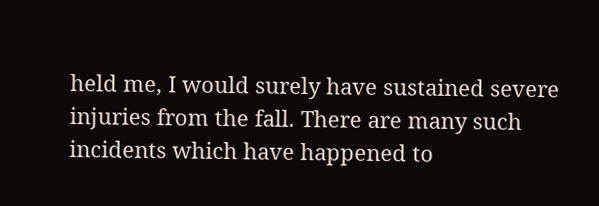held me, I would surely have sustained severe injuries from the fall. There are many such incidents which have happened to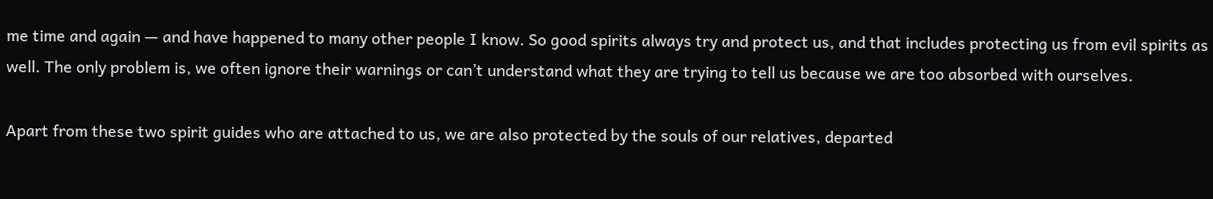me time and again — and have happened to many other people I know. So good spirits always try and protect us, and that includes protecting us from evil spirits as well. The only problem is, we often ignore their warnings or can’t understand what they are trying to tell us because we are too absorbed with ourselves.

Apart from these two spirit guides who are attached to us, we are also protected by the souls of our relatives, departed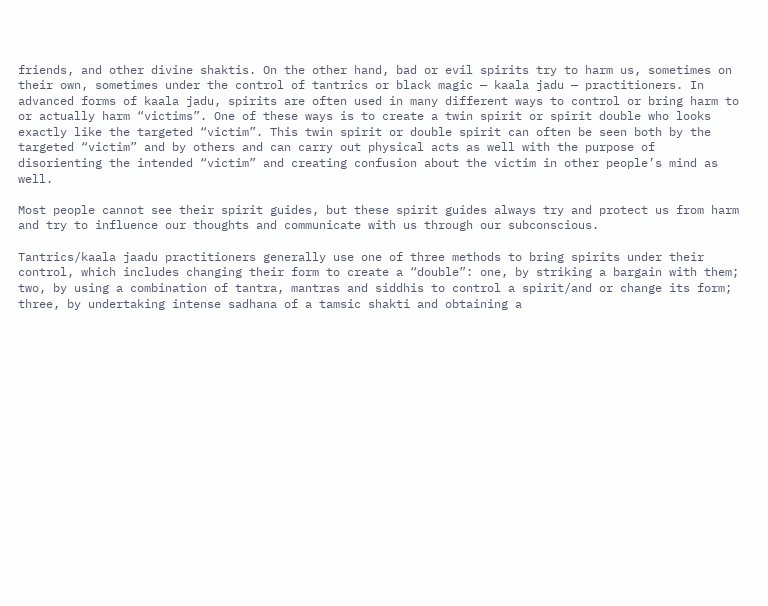friends, and other divine shaktis. On the other hand, bad or evil spirits try to harm us, sometimes on their own, sometimes under the control of tantrics or black magic — kaala jadu — practitioners. In advanced forms of kaala jadu, spirits are often used in many different ways to control or bring harm to or actually harm “victims”. One of these ways is to create a twin spirit or spirit double who looks exactly like the targeted “victim”. This twin spirit or double spirit can often be seen both by the targeted “victim” and by others and can carry out physical acts as well with the purpose of disorienting the intended “victim” and creating confusion about the victim in other people’s mind as well.

Most people cannot see their spirit guides, but these spirit guides always try and protect us from harm and try to influence our thoughts and communicate with us through our subconscious.

Tantrics/kaala jaadu practitioners generally use one of three methods to bring spirits under their control, which includes changing their form to create a “double”: one, by striking a bargain with them; two, by using a combination of tantra, mantras and siddhis to control a spirit/and or change its form; three, by undertaking intense sadhana of a tamsic shakti and obtaining a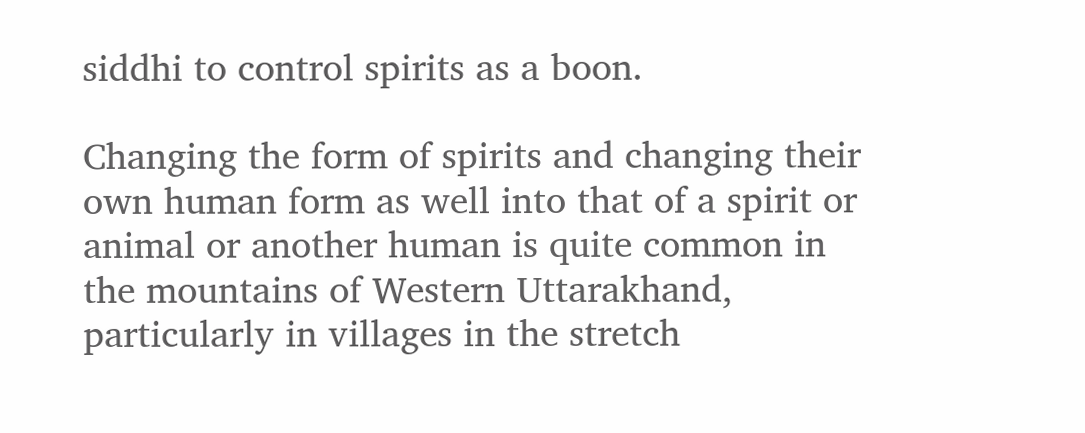siddhi to control spirits as a boon.

Changing the form of spirits and changing their own human form as well into that of a spirit or animal or another human is quite common in the mountains of Western Uttarakhand, particularly in villages in the stretch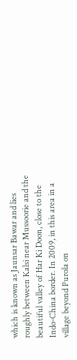which is known as Jaunsar Bawar and lies roughly between Kalsi near Mussoorie and the beautiful valley of Har Ki Doon, close to the Indo-China border. In 2009, in this area in a village beyond Purola on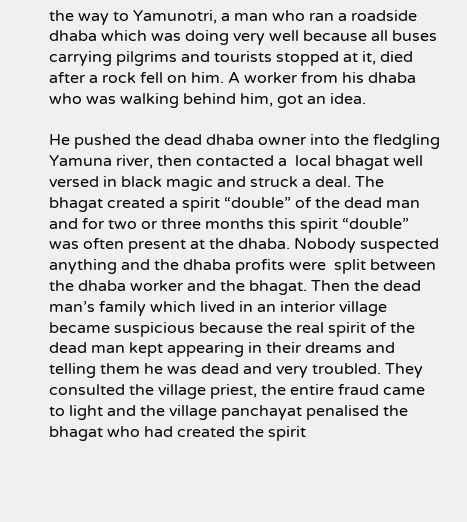the way to Yamunotri, a man who ran a roadside dhaba which was doing very well because all buses carrying pilgrims and tourists stopped at it, died after a rock fell on him. A worker from his dhaba who was walking behind him, got an idea.

He pushed the dead dhaba owner into the fledgling Yamuna river, then contacted a  local bhagat well versed in black magic and struck a deal. The bhagat created a spirit “double” of the dead man and for two or three months this spirit “double” was often present at the dhaba. Nobody suspected anything and the dhaba profits were  split between the dhaba worker and the bhagat. Then the dead man’s family which lived in an interior village became suspicious because the real spirit of the dead man kept appearing in their dreams and telling them he was dead and very troubled. They consulted the village priest, the entire fraud came to light and the village panchayat penalised the bhagat who had created the spirit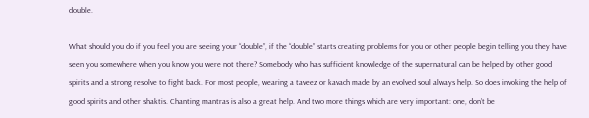double.

What should you do if you feel you are seeing your “double”, if the “double” starts creating problems for you or other people begin telling you they have seen you somewhere when you know you were not there? Somebody who has sufficient knowledge of the supernatural can be helped by other good spirits and a strong resolve to fight back. For most people, wearing a taveez or kavach made by an evolved soul always help. So does invoking the help of good spirits and other shaktis. Chanting mantras is also a great help. And two more things which are very important: one, don’t be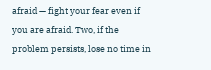afraid — fight your fear even if you are afraid. Two, if the problem persists, lose no time in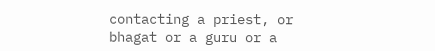contacting a priest, or bhagat or a guru or a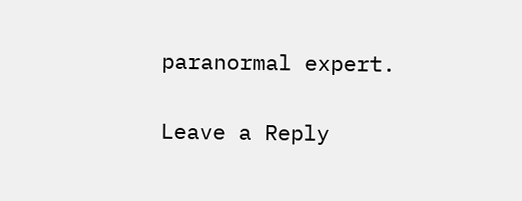paranormal expert.

Leave a Reply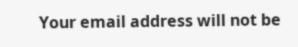Your email address will not be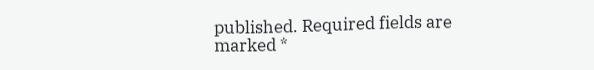published. Required fields are marked *